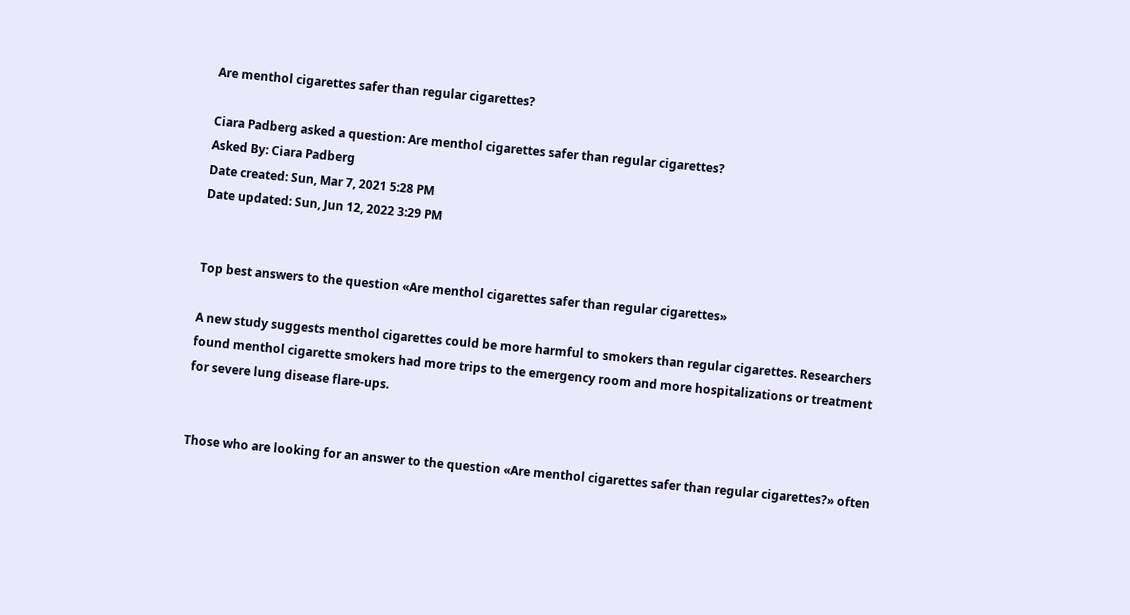Are menthol cigarettes safer than regular cigarettes?

Ciara Padberg asked a question: Are menthol cigarettes safer than regular cigarettes?
Asked By: Ciara Padberg
Date created: Sun, Mar 7, 2021 5:28 PM
Date updated: Sun, Jun 12, 2022 3:29 PM


Top best answers to the question «Are menthol cigarettes safer than regular cigarettes»

A new study suggests menthol cigarettes could be more harmful to smokers than regular cigarettes. Researchers found menthol cigarette smokers had more trips to the emergency room and more hospitalizations or treatment for severe lung disease flare-ups.


Those who are looking for an answer to the question «Are menthol cigarettes safer than regular cigarettes?» often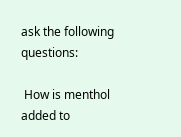ask the following questions:

 How is menthol added to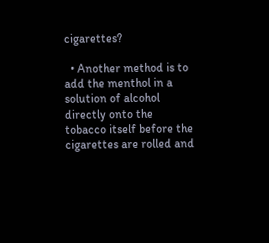cigarettes?

  • Another method is to add the menthol in a solution of alcohol directly onto the tobacco itself before the cigarettes are rolled and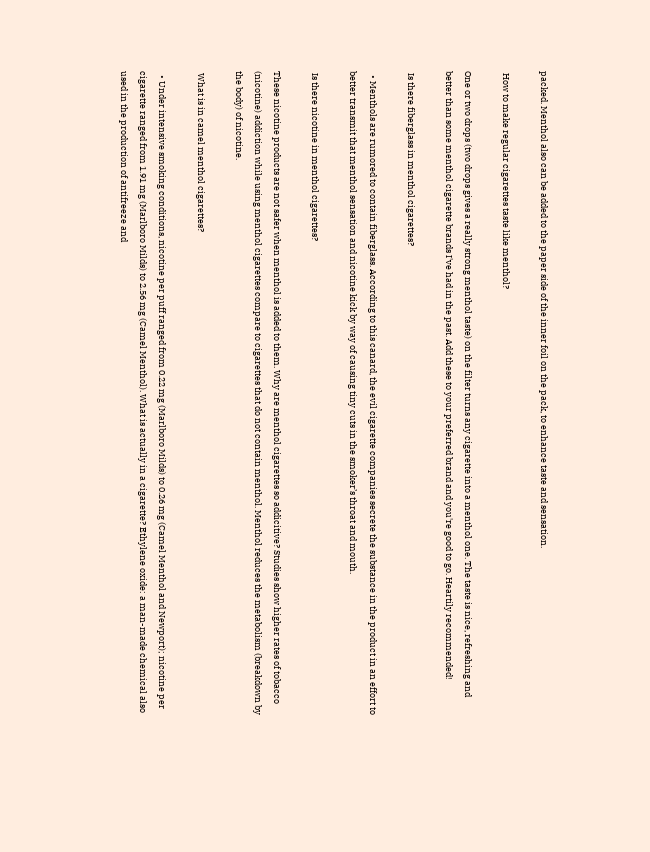packed. Menthol also can be added to the paper side of the inner foil on the pack, to enhance taste and sensation.

 How to make regular cigarettes taste like menthol?

One or two drops (two drops gives a really strong menthol taste) on the filter turns any cigarette into a menthol one. The taste is nice, refreshing and better than some menthol cigarette brands I've had in the past. Add these to your preferred brand and you're good to go. Heartily recommended!

 Is there fiberglass in menthol cigarettes?

  • Menthols are rumored to contain fiberglass. According to this canard, the evil cigarette companies secrete the substance in the product in an effort to better transmit that menthol sensation and nicotine kick by way of causing tiny cuts in the smoker’s throat and mouth.

 Is there nicotine in menthol cigarettes?

These nicotine products are not safer when menthol is added to them. Why are menthol cigarettes so addicitive? Studies show higher rates of tobacco (nicotine) addiction while using menthol cigarettes compare to cigarettes that do not contain menthol. Menthol reduces the metabolism (breakdown by the body) of nicotine.

 What is in camel menthol cigarettes?

  • Under intensive smoking conditions, nicotine per puff ranged from 0.22 mg (Marlboro Milds) to 0.26 mg (Camel Menthol and Newport); nicotine per cigarette ranged from 1.91 mg (Marlboro Milds) to 2.56 mg (Camel Menthol). What is actually in a cigarette? Ethylene oxide: a man-made chemical also used in the production of antifreeze and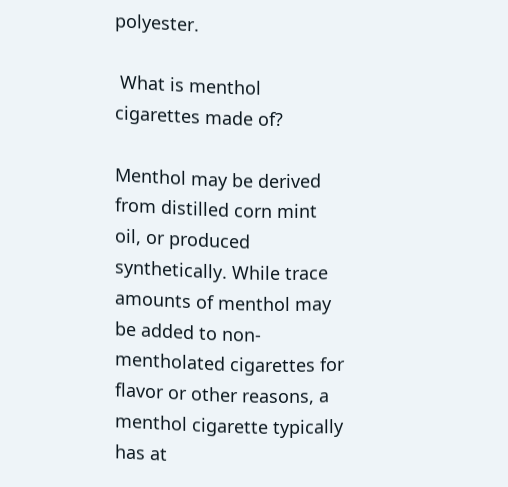polyester.

 What is menthol cigarettes made of?

Menthol may be derived from distilled corn mint oil, or produced synthetically. While trace amounts of menthol may be added to non-mentholated cigarettes for flavor or other reasons, a menthol cigarette typically has at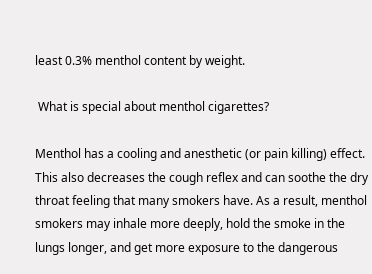least 0.3% menthol content by weight.

 What is special about menthol cigarettes?

Menthol has a cooling and anesthetic (or pain killing) effect. This also decreases the cough reflex and can soothe the dry throat feeling that many smokers have. As a result, menthol smokers may inhale more deeply, hold the smoke in the lungs longer, and get more exposure to the dangerous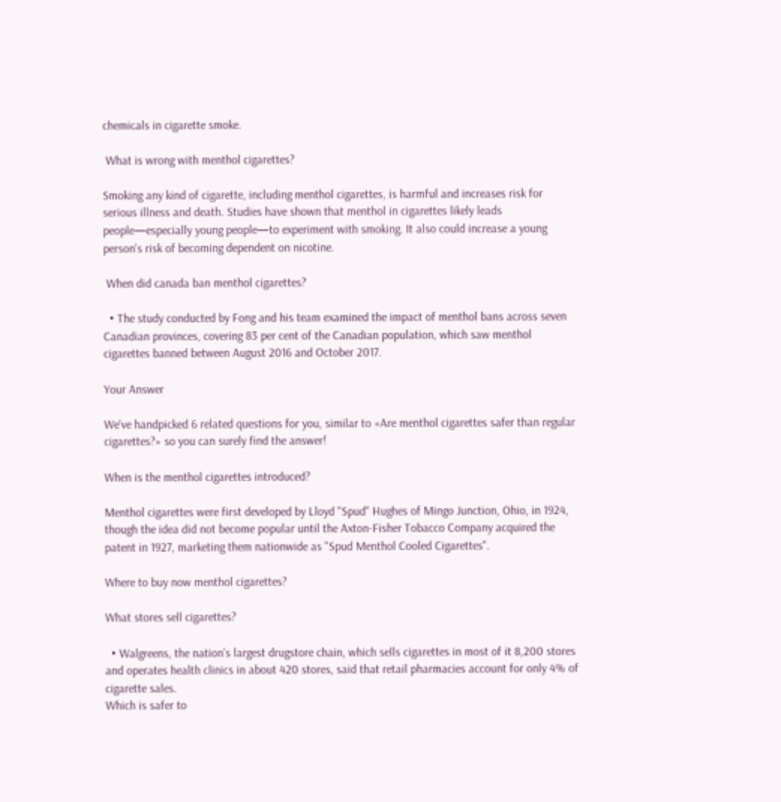chemicals in cigarette smoke.

 What is wrong with menthol cigarettes?

Smoking any kind of cigarette, including menthol cigarettes, is harmful and increases risk for serious illness and death. Studies have shown that menthol in cigarettes likely leads people—especially young people—to experiment with smoking. It also could increase a young person's risk of becoming dependent on nicotine.

 When did canada ban menthol cigarettes?

  • The study conducted by Fong and his team examined the impact of menthol bans across seven Canadian provinces, covering 83 per cent of the Canadian population, which saw menthol cigarettes banned between August 2016 and October 2017.

Your Answer

We've handpicked 6 related questions for you, similar to «Are menthol cigarettes safer than regular cigarettes?» so you can surely find the answer!

When is the menthol cigarettes introduced?

Menthol cigarettes were first developed by Lloyd "Spud" Hughes of Mingo Junction, Ohio, in 1924, though the idea did not become popular until the Axton-Fisher Tobacco Company acquired the patent in 1927, marketing them nationwide as "Spud Menthol Cooled Cigarettes".

Where to buy now menthol cigarettes?

What stores sell cigarettes?

  • Walgreens, the nation’s largest drugstore chain, which sells cigarettes in most of it 8,200 stores and operates health clinics in about 420 stores, said that retail pharmacies account for only 4% of cigarette sales.
Which is safer to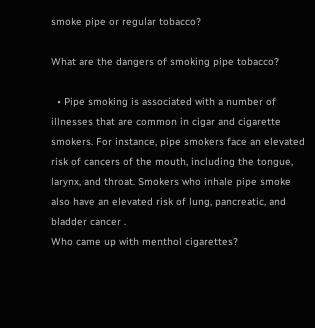smoke pipe or regular tobacco?

What are the dangers of smoking pipe tobacco?

  • Pipe smoking is associated with a number of illnesses that are common in cigar and cigarette smokers. For instance, pipe smokers face an elevated risk of cancers of the mouth, including the tongue, larynx, and throat. Smokers who inhale pipe smoke also have an elevated risk of lung, pancreatic, and bladder cancer .
Who came up with menthol cigarettes?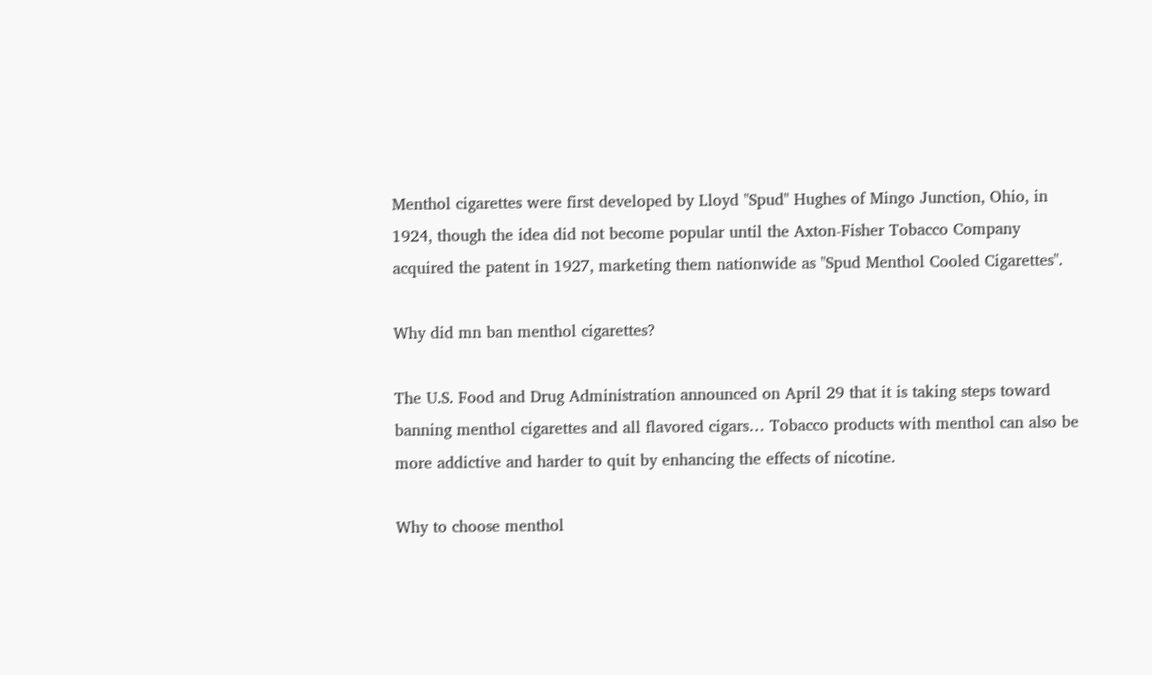Menthol cigarettes were first developed by Lloyd "Spud" Hughes of Mingo Junction, Ohio, in 1924, though the idea did not become popular until the Axton-Fisher Tobacco Company acquired the patent in 1927, marketing them nationwide as "Spud Menthol Cooled Cigarettes".

Why did mn ban menthol cigarettes?

The U.S. Food and Drug Administration announced on April 29 that it is taking steps toward banning menthol cigarettes and all flavored cigars… Tobacco products with menthol can also be more addictive and harder to quit by enhancing the effects of nicotine.

Why to choose menthol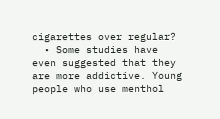cigarettes over regular?
  • Some studies have even suggested that they are more addictive. Young people who use menthol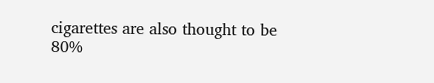cigarettes are also thought to be 80%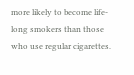more likely to become life-long smokers than those who use regular cigarettes.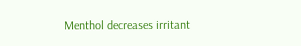Menthol decreases irritant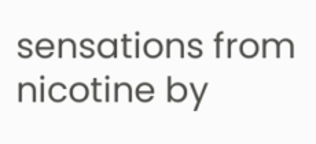sensations from nicotine by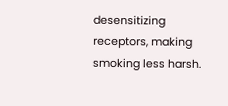desensitizing receptors, making smoking less harsh.